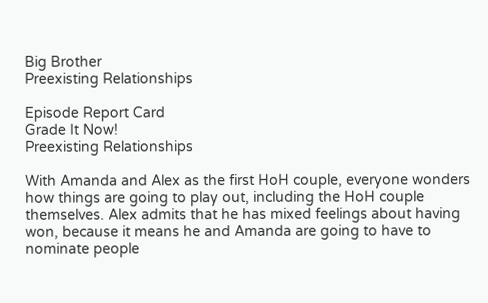Big Brother
Preexisting Relationships

Episode Report Card
Grade It Now!
Preexisting Relationships

With Amanda and Alex as the first HoH couple, everyone wonders how things are going to play out, including the HoH couple themselves. Alex admits that he has mixed feelings about having won, because it means he and Amanda are going to have to nominate people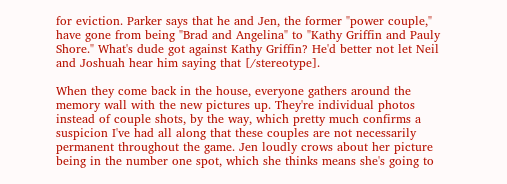for eviction. Parker says that he and Jen, the former "power couple," have gone from being "Brad and Angelina" to "Kathy Griffin and Pauly Shore." What's dude got against Kathy Griffin? He'd better not let Neil and Joshuah hear him saying that [/stereotype].

When they come back in the house, everyone gathers around the memory wall with the new pictures up. They're individual photos instead of couple shots, by the way, which pretty much confirms a suspicion I've had all along that these couples are not necessarily permanent throughout the game. Jen loudly crows about her picture being in the number one spot, which she thinks means she's going to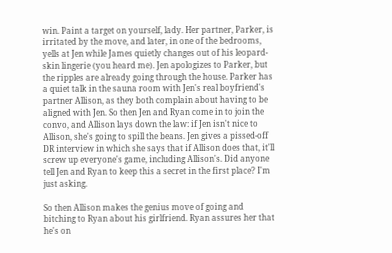win. Paint a target on yourself, lady. Her partner, Parker, is irritated by the move, and later, in one of the bedrooms, yells at Jen while James quietly changes out of his leopard-skin lingerie (you heard me). Jen apologizes to Parker, but the ripples are already going through the house. Parker has a quiet talk in the sauna room with Jen's real boyfriend's partner Allison, as they both complain about having to be aligned with Jen. So then Jen and Ryan come in to join the convo, and Allison lays down the law: if Jen isn't nice to Allison, she's going to spill the beans. Jen gives a pissed-off DR interview in which she says that if Allison does that, it'll screw up everyone's game, including Allison's. Did anyone tell Jen and Ryan to keep this a secret in the first place? I'm just asking.

So then Allison makes the genius move of going and bitching to Ryan about his girlfriend. Ryan assures her that he's on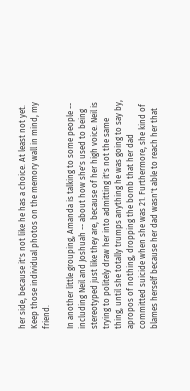her side, because it's not like he has a choice. At least not yet. Keep those individual photos on the memory wall in mind, my friend.

In another little grouping, Amanda is talking to some people -- including Neil and Joshuah -- about how she's used to being stereotyped just like they are, because of her high voice. Neil is trying to politely draw her into admitting it's not the same thing, until she totally trumps anything he was going to say by, apropos of nothing, dropping the bomb that her dad committed suicide when she was 21. Furthermore, she kind of blames herself because her dad wasn't able to reach her that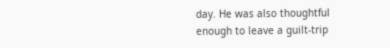day. He was also thoughtful enough to leave a guilt-trip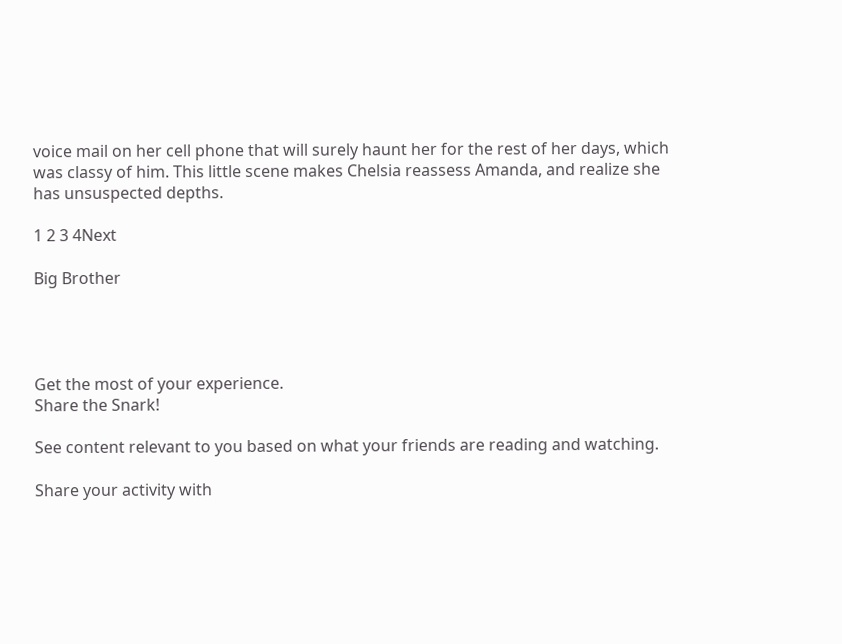voice mail on her cell phone that will surely haunt her for the rest of her days, which was classy of him. This little scene makes Chelsia reassess Amanda, and realize she has unsuspected depths.

1 2 3 4Next

Big Brother




Get the most of your experience.
Share the Snark!

See content relevant to you based on what your friends are reading and watching.

Share your activity with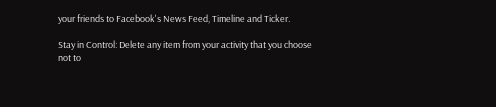your friends to Facebook's News Feed, Timeline and Ticker.

Stay in Control: Delete any item from your activity that you choose not to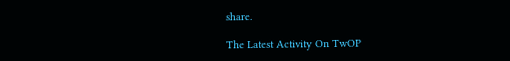share.

The Latest Activity On TwOP